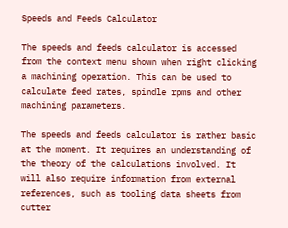Speeds and Feeds Calculator

The speeds and feeds calculator is accessed from the context menu shown when right clicking a machining operation. This can be used to calculate feed rates, spindle rpms and other machining parameters.

The speeds and feeds calculator is rather basic at the moment. It requires an understanding of the theory of the calculations involved. It will also require information from external references, such as tooling data sheets from cutter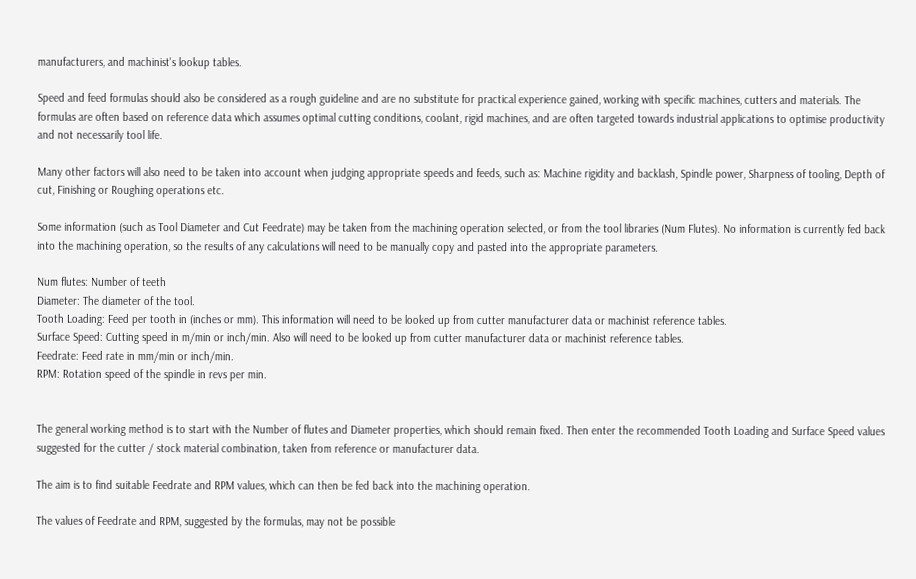manufacturers, and machinist's lookup tables.

Speed and feed formulas should also be considered as a rough guideline and are no substitute for practical experience gained, working with specific machines, cutters and materials. The formulas are often based on reference data which assumes optimal cutting conditions, coolant, rigid machines, and are often targeted towards industrial applications to optimise productivity and not necessarily tool life.

Many other factors will also need to be taken into account when judging appropriate speeds and feeds, such as: Machine rigidity and backlash, Spindle power, Sharpness of tooling, Depth of cut, Finishing or Roughing operations etc.

Some information (such as Tool Diameter and Cut Feedrate) may be taken from the machining operation selected, or from the tool libraries (Num Flutes). No information is currently fed back into the machining operation, so the results of any calculations will need to be manually copy and pasted into the appropriate parameters.

Num flutes: Number of teeth
Diameter: The diameter of the tool.
Tooth Loading: Feed per tooth in (inches or mm). This information will need to be looked up from cutter manufacturer data or machinist reference tables.
Surface Speed: Cutting speed in m/min or inch/min. Also will need to be looked up from cutter manufacturer data or machinist reference tables.
Feedrate: Feed rate in mm/min or inch/min.
RPM: Rotation speed of the spindle in revs per min.


The general working method is to start with the Number of flutes and Diameter properties, which should remain fixed. Then enter the recommended Tooth Loading and Surface Speed values suggested for the cutter / stock material combination, taken from reference or manufacturer data.

The aim is to find suitable Feedrate and RPM values, which can then be fed back into the machining operation.

The values of Feedrate and RPM, suggested by the formulas, may not be possible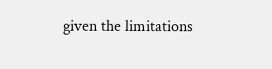given the limitations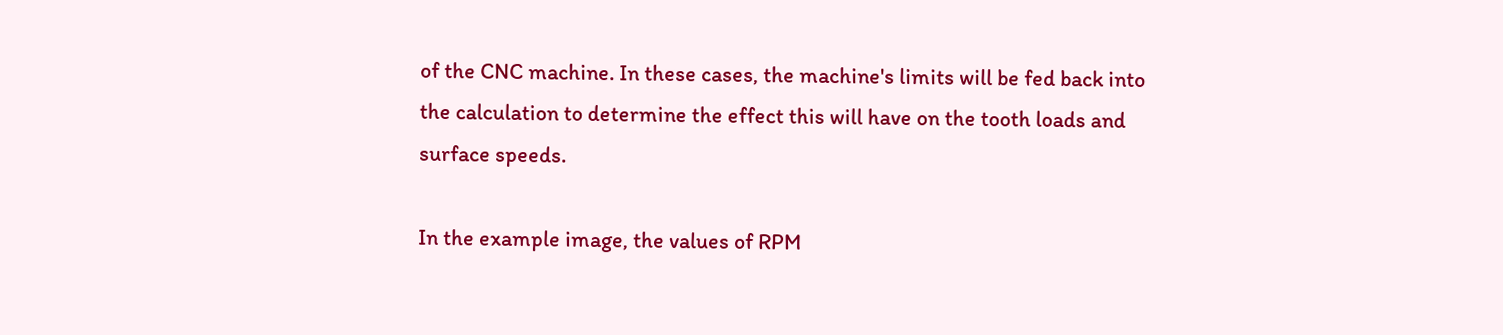of the CNC machine. In these cases, the machine's limits will be fed back into the calculation to determine the effect this will have on the tooth loads and surface speeds.

In the example image, the values of RPM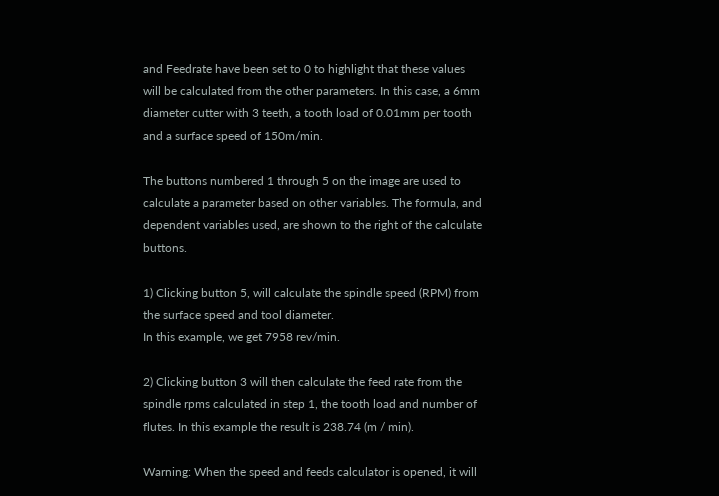and Feedrate have been set to 0 to highlight that these values will be calculated from the other parameters. In this case, a 6mm diameter cutter with 3 teeth, a tooth load of 0.01mm per tooth and a surface speed of 150m/min.

The buttons numbered 1 through 5 on the image are used to calculate a parameter based on other variables. The formula, and dependent variables used, are shown to the right of the calculate buttons.

1) Clicking button 5, will calculate the spindle speed (RPM) from the surface speed and tool diameter.
In this example, we get 7958 rev/min.

2) Clicking button 3 will then calculate the feed rate from the spindle rpms calculated in step 1, the tooth load and number of flutes. In this example the result is 238.74 (m / min).

Warning: When the speed and feeds calculator is opened, it will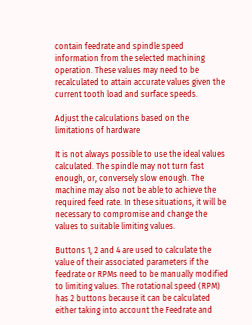contain feedrate and spindle speed information from the selected machining operation. These values may need to be recalculated to attain accurate values given the current tooth load and surface speeds.

Adjust the calculations based on the limitations of hardware

It is not always possible to use the ideal values calculated. The spindle may not turn fast enough, or, conversely slow enough. The machine may also not be able to achieve the required feed rate. In these situations, it will be necessary to compromise and change the values to suitable limiting values.

Buttons 1, 2 and 4 are used to calculate the value of their associated parameters if the feedrate or RPMs need to be manually modified to limiting values. The rotational speed (RPM) has 2 buttons because it can be calculated either taking into account the Feedrate and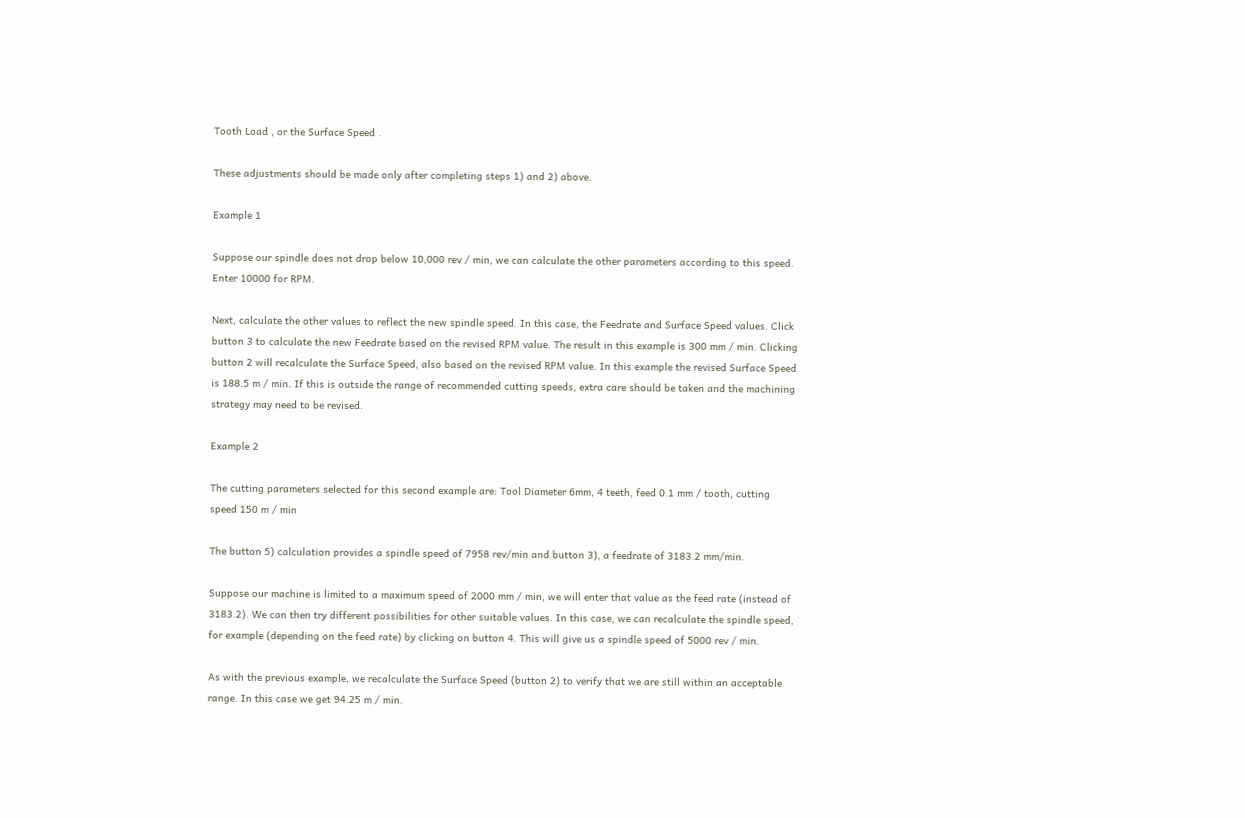Tooth Load , or the Surface Speed .

These adjustments should be made only after completing steps 1) and 2) above.

Example 1

Suppose our spindle does not drop below 10,000 rev / min, we can calculate the other parameters according to this speed. Enter 10000 for RPM.

Next, calculate the other values to reflect the new spindle speed. In this case, the Feedrate and Surface Speed values. Click button 3 to calculate the new Feedrate based on the revised RPM value. The result in this example is 300 mm / min. Clicking button 2 will recalculate the Surface Speed, also based on the revised RPM value. In this example the revised Surface Speed is 188.5 m / min. If this is outside the range of recommended cutting speeds, extra care should be taken and the machining strategy may need to be revised.

Example 2

The cutting parameters selected for this second example are: Tool Diameter 6mm, 4 teeth, feed 0.1 mm / tooth, cutting speed 150 m / min

The button 5) calculation provides a spindle speed of 7958 rev/min and button 3), a feedrate of 3183.2 mm/min.

Suppose our machine is limited to a maximum speed of 2000 mm / min, we will enter that value as the feed rate (instead of 3183.2). We can then try different possibilities for other suitable values. In this case, we can recalculate the spindle speed, for example (depending on the feed rate) by clicking on button 4. This will give us a spindle speed of 5000 rev / min.

As with the previous example, we recalculate the Surface Speed (button 2) to verify that we are still within an acceptable range. In this case we get 94.25 m / min.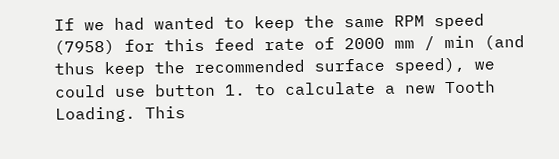If we had wanted to keep the same RPM speed (7958) for this feed rate of 2000 mm / min (and thus keep the recommended surface speed), we could use button 1. to calculate a new Tooth Loading. This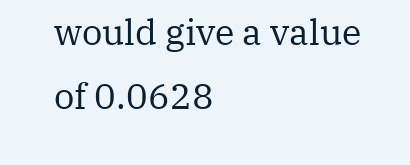would give a value of 0.0628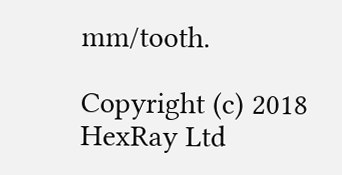mm/tooth.

Copyright (c) 2018 HexRay Ltd